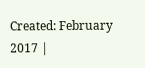Created: February 2017 |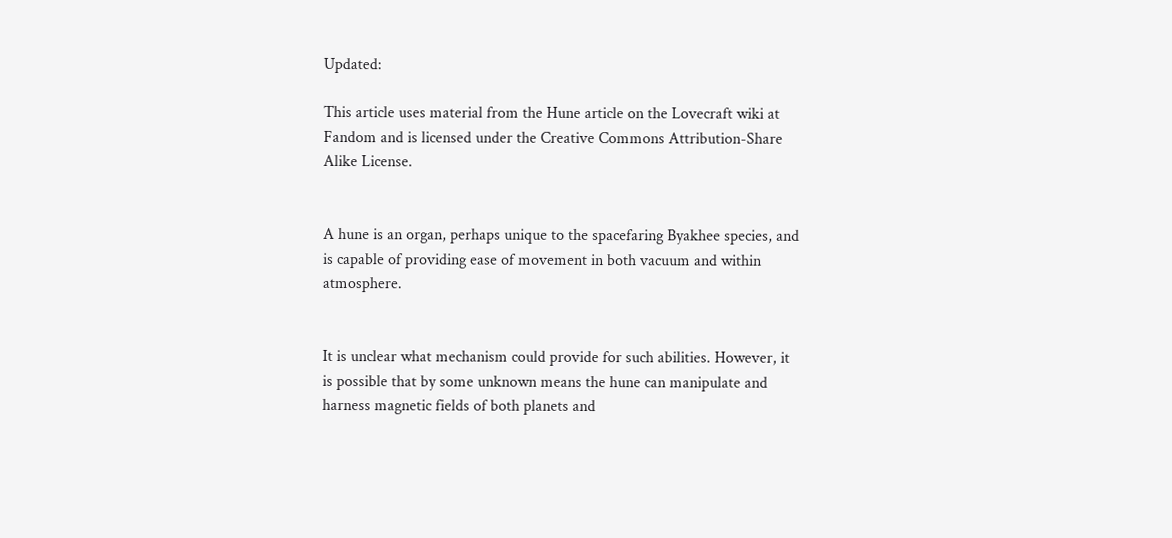Updated:

This article uses material from the Hune article on the Lovecraft wiki at Fandom and is licensed under the Creative Commons Attribution-Share Alike License.


A hune is an organ, perhaps unique to the spacefaring Byakhee species, and is capable of providing ease of movement in both vacuum and within atmosphere.


It is unclear what mechanism could provide for such abilities. However, it is possible that by some unknown means the hune can manipulate and harness magnetic fields of both planets and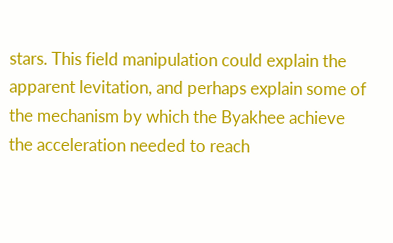stars. This field manipulation could explain the apparent levitation, and perhaps explain some of the mechanism by which the Byakhee achieve the acceleration needed to reach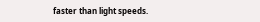faster than light speeds.